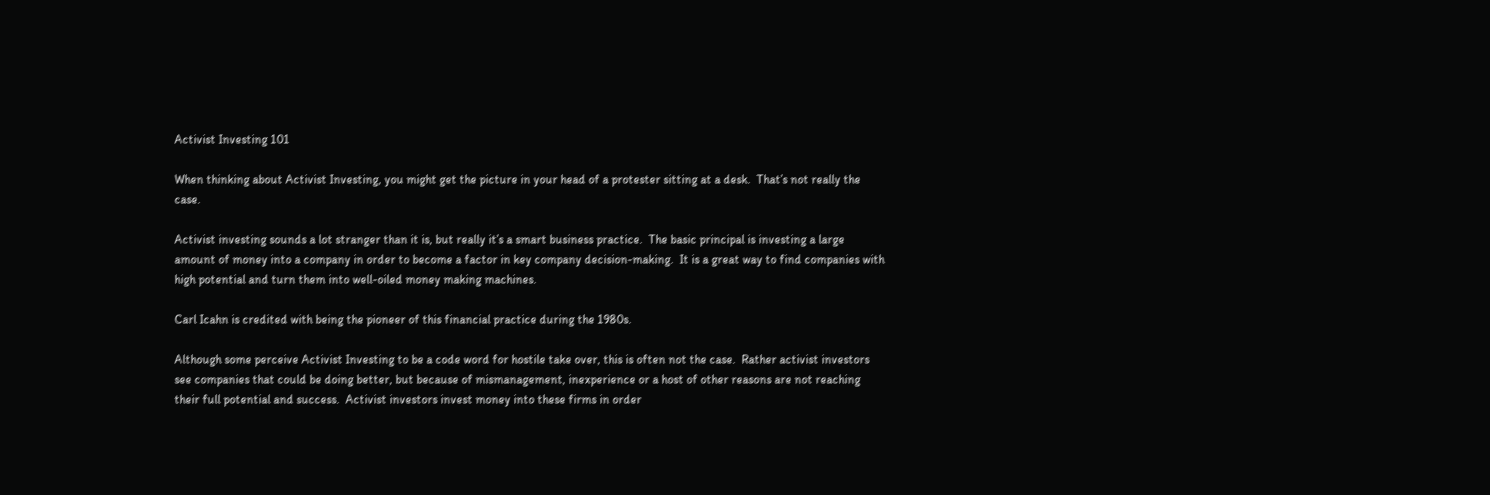Activist Investing 101

When thinking about Activist Investing, you might get the picture in your head of a protester sitting at a desk.  That’s not really the case.

Activist investing sounds a lot stranger than it is, but really it’s a smart business practice.  The basic principal is investing a large amount of money into a company in order to become a factor in key company decision-making.  It is a great way to find companies with high potential and turn them into well-oiled money making machines.

Carl Icahn is credited with being the pioneer of this financial practice during the 1980s.

Although some perceive Activist Investing to be a code word for hostile take over, this is often not the case.  Rather activist investors see companies that could be doing better, but because of mismanagement, inexperience or a host of other reasons are not reaching their full potential and success.  Activist investors invest money into these firms in order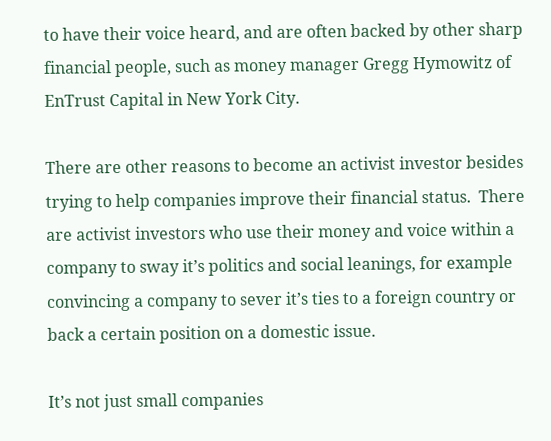to have their voice heard, and are often backed by other sharp financial people, such as money manager Gregg Hymowitz of EnTrust Capital in New York City.

There are other reasons to become an activist investor besides trying to help companies improve their financial status.  There are activist investors who use their money and voice within a company to sway it’s politics and social leanings, for example convincing a company to sever it’s ties to a foreign country or back a certain position on a domestic issue.

It’s not just small companies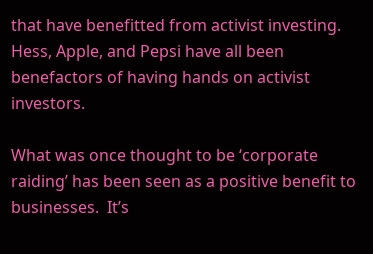that have benefitted from activist investing.  Hess, Apple, and Pepsi have all been benefactors of having hands on activist investors.

What was once thought to be ‘corporate raiding’ has been seen as a positive benefit to businesses.  It’s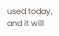used today, and it will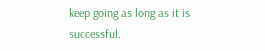keep going as long as it is successful.